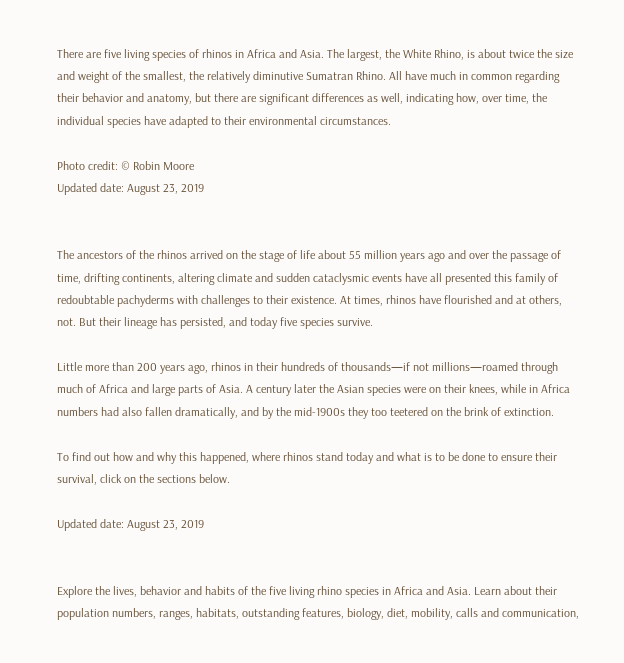There are five living species of rhinos in Africa and Asia. The largest, the White Rhino, is about twice the size and weight of the smallest, the relatively diminutive Sumatran Rhino. All have much in common regarding their behavior and anatomy, but there are significant differences as well, indicating how, over time, the individual species have adapted to their environmental circumstances.

Photo credit: © Robin Moore
Updated date: August 23, 2019


The ancestors of the rhinos arrived on the stage of life about 55 million years ago and over the passage of time, drifting continents, altering climate and sudden cataclysmic events have all presented this family of redoubtable pachyderms with challenges to their existence. At times, rhinos have flourished and at others, not. But their lineage has persisted, and today five species survive.

Little more than 200 years ago, rhinos in their hundreds of thousands—if not millions—roamed through much of Africa and large parts of Asia. A century later the Asian species were on their knees, while in Africa numbers had also fallen dramatically, and by the mid-1900s they too teetered on the brink of extinction.

To find out how and why this happened, where rhinos stand today and what is to be done to ensure their survival, click on the sections below.

Updated date: August 23, 2019


Explore the lives, behavior and habits of the five living rhino species in Africa and Asia. Learn about their population numbers, ranges, habitats, outstanding features, biology, diet, mobility, calls and communication,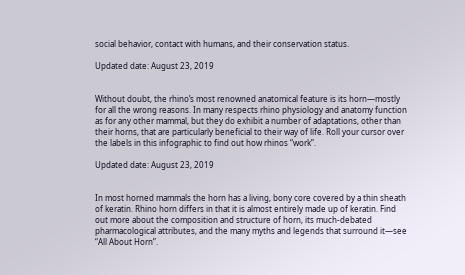social behavior, contact with humans, and their conservation status.

Updated date: August 23, 2019


Without doubt, the rhino’s most renowned anatomical feature is its horn—mostly for all the wrong reasons. In many respects rhino physiology and anatomy function as for any other mammal, but they do exhibit a number of adaptations, other than their horns, that are particularly beneficial to their way of life. Roll your cursor over the labels in this infographic to find out how rhinos “work”.

Updated date: August 23, 2019


In most horned mammals the horn has a living, bony core covered by a thin sheath of keratin. Rhino horn differs in that it is almost entirely made up of keratin. Find out more about the composition and structure of horn, its much-debated pharmacological attributes, and the many myths and legends that surround it—see “All About Horn”.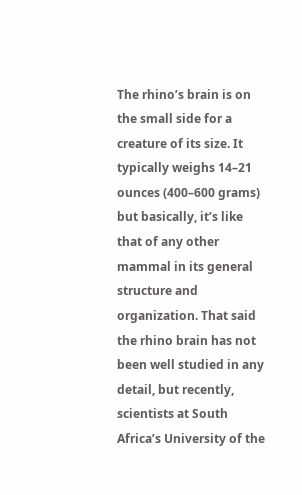The rhino’s brain is on the small side for a creature of its size. It typically weighs 14–21 ounces (400–600 grams) but basically, it’s like that of any other mammal in its general structure and organization. That said the rhino brain has not been well studied in any detail, but recently, scientists at South Africa’s University of the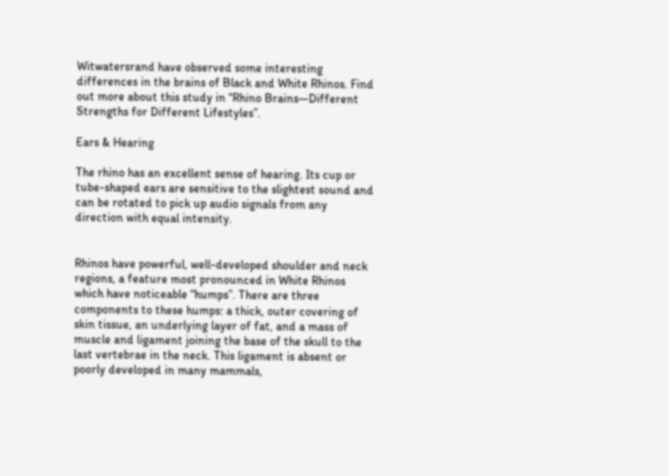Witwatersrand have observed some interesting differences in the brains of Black and White Rhinos. Find out more about this study in “Rhino Brains—Different Strengths for Different Lifestyles”.

Ears & Hearing

The rhino has an excellent sense of hearing. Its cup or tube-shaped ears are sensitive to the slightest sound and can be rotated to pick up audio signals from any direction with equal intensity.


Rhinos have powerful, well-developed shoulder and neck regions, a feature most pronounced in White Rhinos which have noticeable “humps”. There are three components to these humps: a thick, outer covering of skin tissue, an underlying layer of fat, and a mass of muscle and ligament joining the base of the skull to the last vertebrae in the neck. This ligament is absent or poorly developed in many mammals,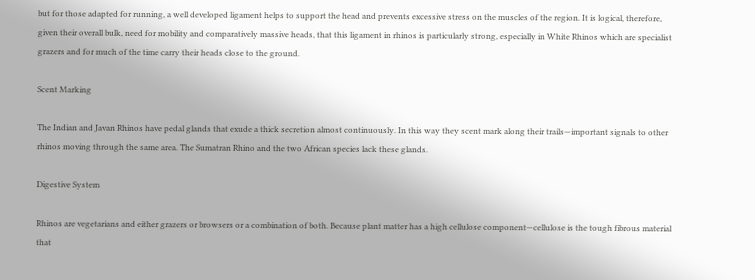but for those adapted for running, a well developed ligament helps to support the head and prevents excessive stress on the muscles of the region. It is logical, therefore, given their overall bulk, need for mobility and comparatively massive heads, that this ligament in rhinos is particularly strong, especially in White Rhinos which are specialist grazers and for much of the time carry their heads close to the ground.

Scent Marking

The Indian and Javan Rhinos have pedal glands that exude a thick secretion almost continuously. In this way they scent mark along their trails—important signals to other rhinos moving through the same area. The Sumatran Rhino and the two African species lack these glands.

Digestive System

Rhinos are vegetarians and either grazers or browsers or a combination of both. Because plant matter has a high cellulose component—cellulose is the tough fibrous material that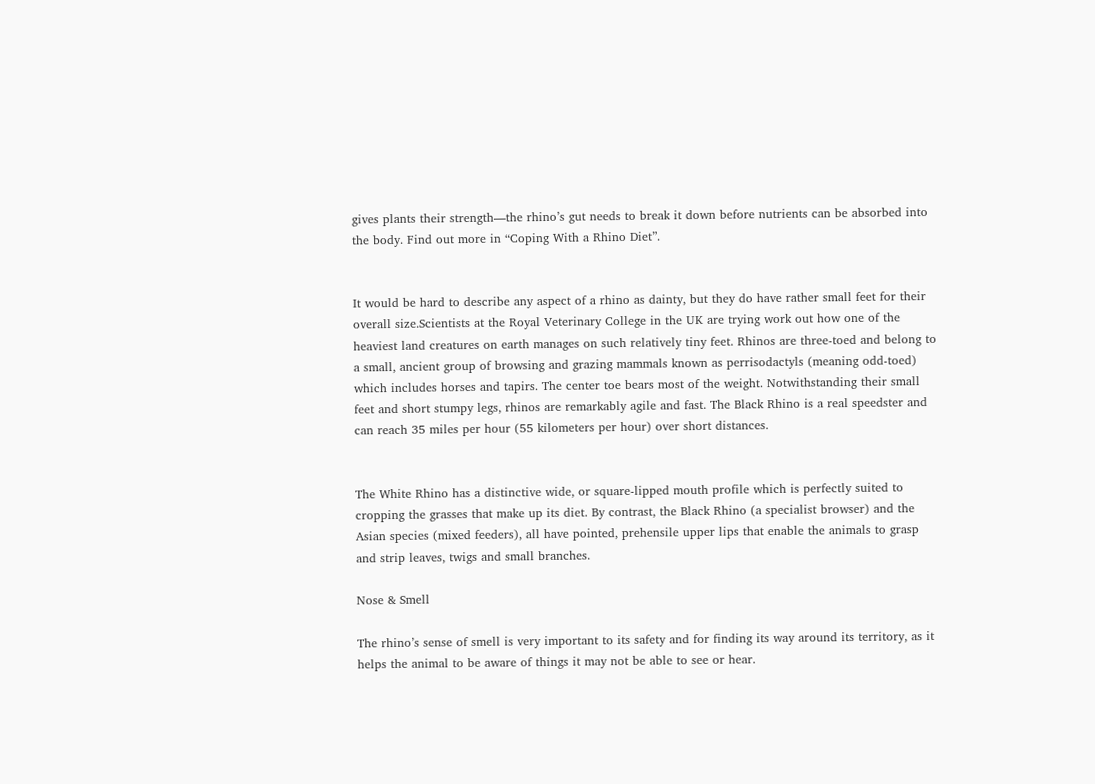gives plants their strength—the rhino’s gut needs to break it down before nutrients can be absorbed into the body. Find out more in “Coping With a Rhino Diet”.


It would be hard to describe any aspect of a rhino as dainty, but they do have rather small feet for their overall size.Scientists at the Royal Veterinary College in the UK are trying work out how one of the heaviest land creatures on earth manages on such relatively tiny feet. Rhinos are three-toed and belong to a small, ancient group of browsing and grazing mammals known as perrisodactyls (meaning odd-toed) which includes horses and tapirs. The center toe bears most of the weight. Notwithstanding their small feet and short stumpy legs, rhinos are remarkably agile and fast. The Black Rhino is a real speedster and can reach 35 miles per hour (55 kilometers per hour) over short distances.


The White Rhino has a distinctive wide, or square-lipped mouth profile which is perfectly suited to cropping the grasses that make up its diet. By contrast, the Black Rhino (a specialist browser) and the Asian species (mixed feeders), all have pointed, prehensile upper lips that enable the animals to grasp and strip leaves, twigs and small branches.

Nose & Smell

The rhino’s sense of smell is very important to its safety and for finding its way around its territory, as it helps the animal to be aware of things it may not be able to see or hear.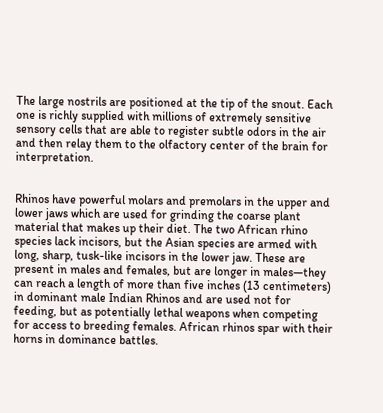The large nostrils are positioned at the tip of the snout. Each one is richly supplied with millions of extremely sensitive sensory cells that are able to register subtle odors in the air and then relay them to the olfactory center of the brain for interpretation.


Rhinos have powerful molars and premolars in the upper and lower jaws which are used for grinding the coarse plant material that makes up their diet. The two African rhino species lack incisors, but the Asian species are armed with long, sharp, tusk-like incisors in the lower jaw. These are present in males and females, but are longer in males—they can reach a length of more than five inches (13 centimeters) in dominant male Indian Rhinos and are used not for feeding, but as potentially lethal weapons when competing for access to breeding females. African rhinos spar with their horns in dominance battles.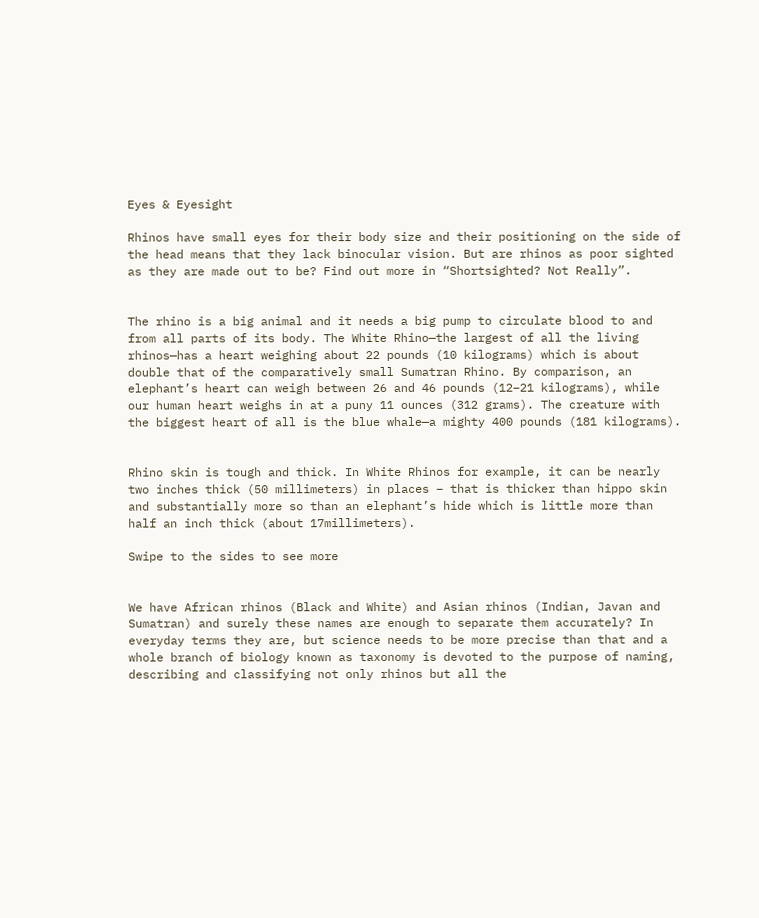Eyes & Eyesight

Rhinos have small eyes for their body size and their positioning on the side of the head means that they lack binocular vision. But are rhinos as poor sighted as they are made out to be? Find out more in “Shortsighted? Not Really”.


The rhino is a big animal and it needs a big pump to circulate blood to and from all parts of its body. The White Rhino—the largest of all the living rhinos—has a heart weighing about 22 pounds (10 kilograms) which is about double that of the comparatively small Sumatran Rhino. By comparison, an elephant’s heart can weigh between 26 and 46 pounds (12–21 kilograms), while our human heart weighs in at a puny 11 ounces (312 grams). The creature with the biggest heart of all is the blue whale—a mighty 400 pounds (181 kilograms).


Rhino skin is tough and thick. In White Rhinos for example, it can be nearly two inches thick (50 millimeters) in places – that is thicker than hippo skin and substantially more so than an elephant’s hide which is little more than half an inch thick (about 17millimeters).

Swipe to the sides to see more


We have African rhinos (Black and White) and Asian rhinos (Indian, Javan and Sumatran) and surely these names are enough to separate them accurately? In everyday terms they are, but science needs to be more precise than that and a whole branch of biology known as taxonomy is devoted to the purpose of naming, describing and classifying not only rhinos but all the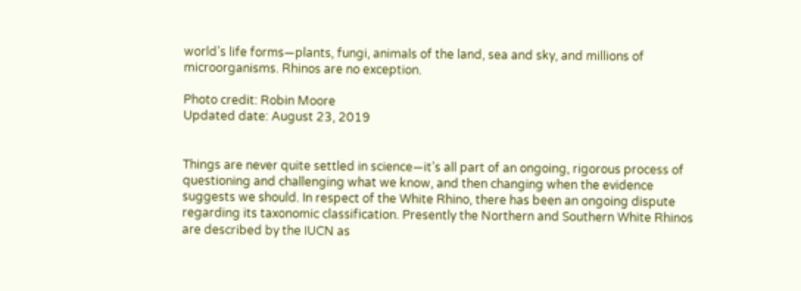world’s life forms—plants, fungi, animals of the land, sea and sky, and millions of microorganisms. Rhinos are no exception.

Photo credit: Robin Moore
Updated date: August 23, 2019


Things are never quite settled in science—it’s all part of an ongoing, rigorous process of questioning and challenging what we know, and then changing when the evidence suggests we should. In respect of the White Rhino, there has been an ongoing dispute regarding its taxonomic classification. Presently the Northern and Southern White Rhinos are described by the IUCN as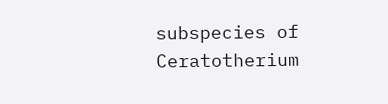subspecies of Ceratotherium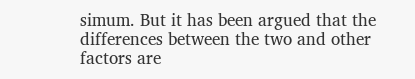simum. But it has been argued that the differences between the two and other factors are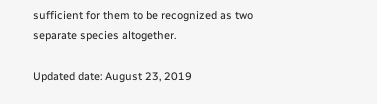sufficient for them to be recognized as two separate species altogether.

Updated date: August 23, 2019